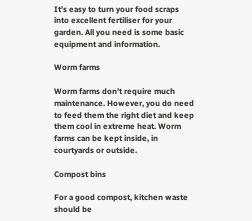It’s easy to turn your food scraps into excellent fertiliser for your garden. All you need is some basic equipment and information.

Worm farms

Worm farms don’t require much maintenance. However, you do need to feed them the right diet and keep them cool in extreme heat. Worm farms can be kept inside, in courtyards or outside.

Compost bins

For a good compost, kitchen waste should be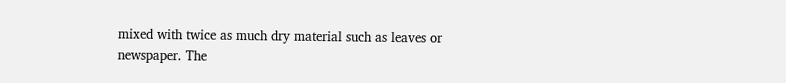mixed with twice as much dry material such as leaves or newspaper. The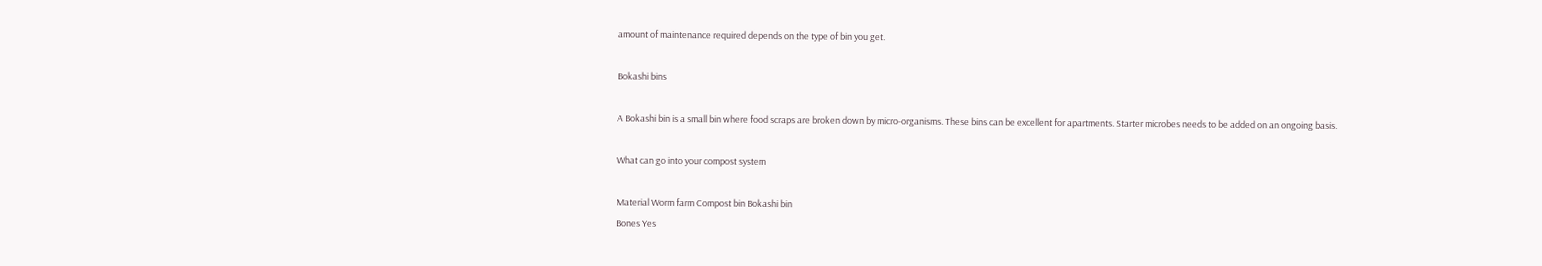amount of maintenance required depends on the type of bin you get.

Bokashi bins

A Bokashi bin is a small bin where food scraps are broken down by micro-organisms. These bins can be excellent for apartments. Starter microbes needs to be added on an ongoing basis.

What can go into your compost system

Material Worm farm Compost bin Bokashi bin
Bones Yes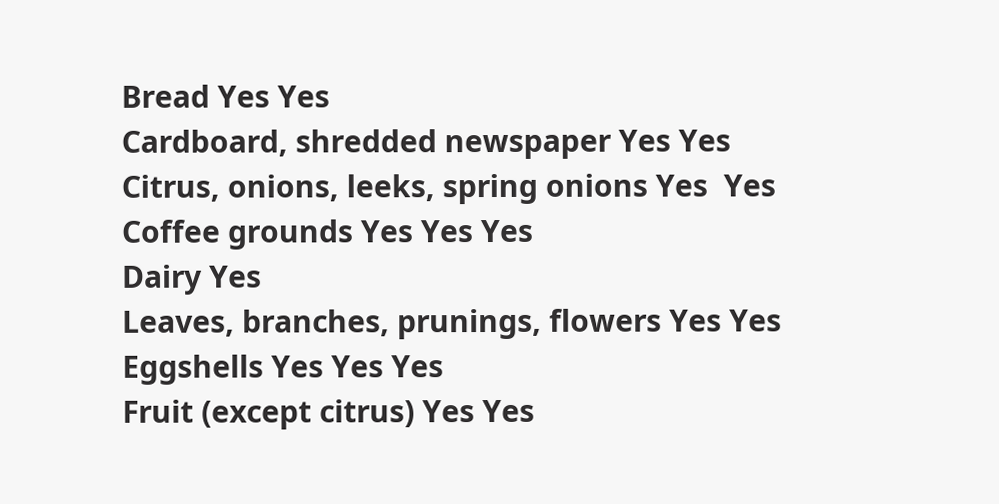Bread Yes Yes
Cardboard, shredded newspaper Yes Yes
Citrus, onions, leeks, spring onions Yes  Yes
Coffee grounds Yes Yes Yes
Dairy Yes
Leaves, branches, prunings, flowers Yes Yes
Eggshells Yes Yes Yes
Fruit (except citrus) Yes Yes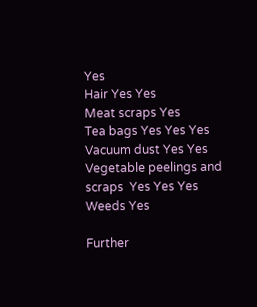Yes
Hair Yes Yes
Meat scraps Yes
Tea bags Yes Yes Yes
Vacuum dust Yes Yes
Vegetable peelings and scraps  Yes Yes Yes
Weeds Yes

Further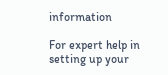information

For expert help in setting up your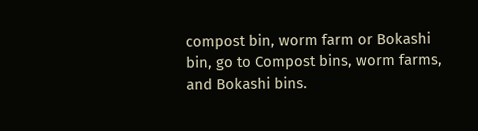compost bin, worm farm or Bokashi bin, go to Compost bins, worm farms, and Bokashi bins.